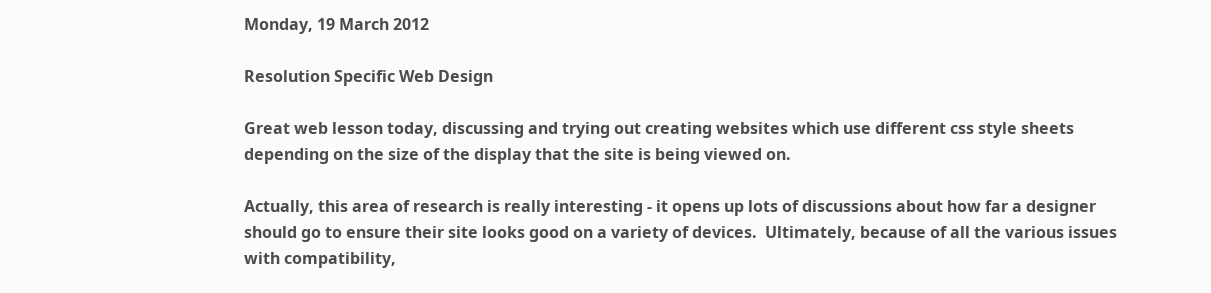Monday, 19 March 2012

Resolution Specific Web Design

Great web lesson today, discussing and trying out creating websites which use different css style sheets depending on the size of the display that the site is being viewed on.

Actually, this area of research is really interesting - it opens up lots of discussions about how far a designer should go to ensure their site looks good on a variety of devices.  Ultimately, because of all the various issues with compatibility,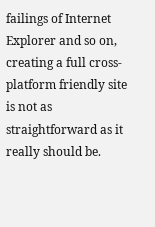failings of Internet Explorer and so on, creating a full cross-platform friendly site is not as straightforward as it really should be.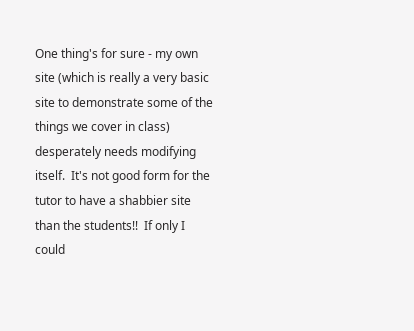One thing's for sure - my own site (which is really a very basic site to demonstrate some of the things we cover in class) desperately needs modifying itself.  It's not good form for the tutor to have a shabbier site than the students!!  If only I could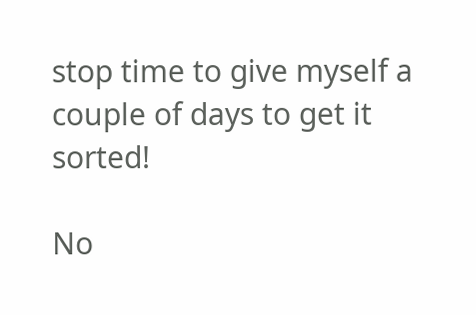stop time to give myself a couple of days to get it sorted!

No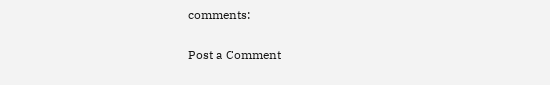comments:

Post a Comment